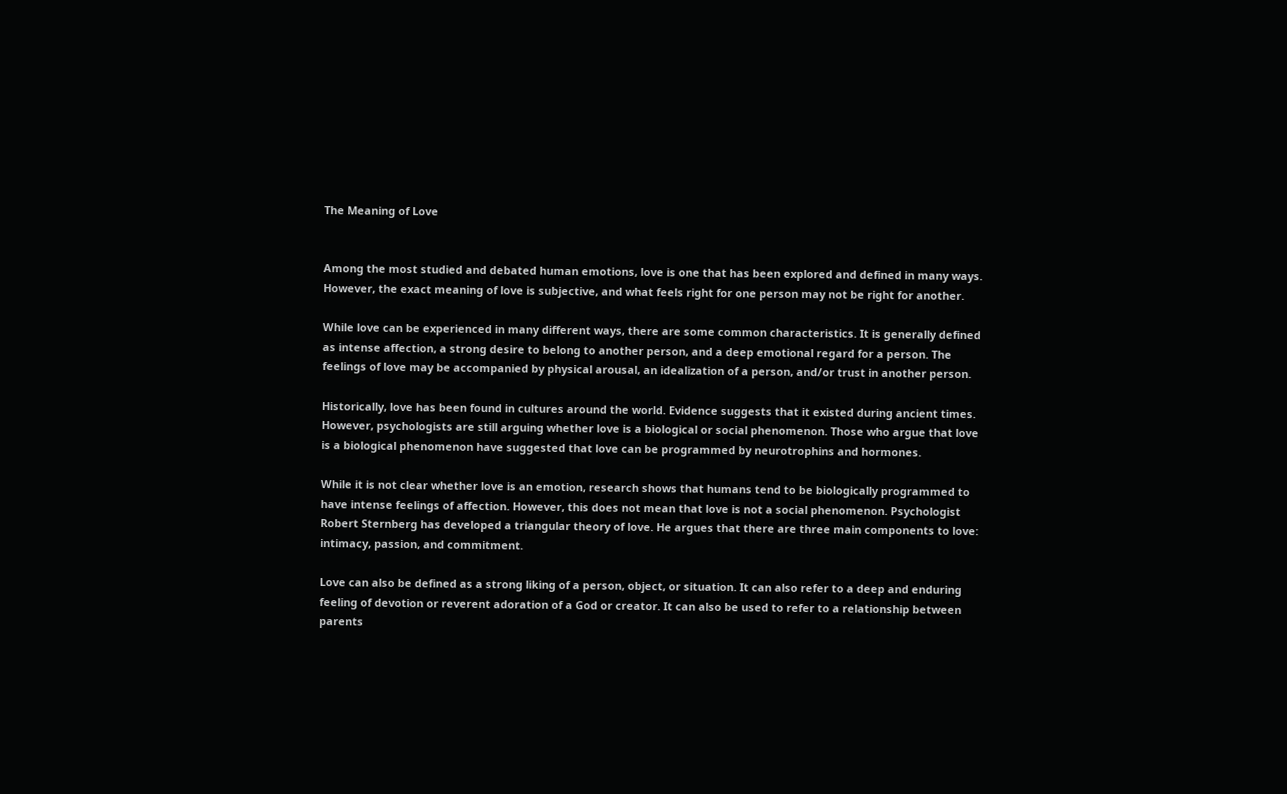The Meaning of Love


Among the most studied and debated human emotions, love is one that has been explored and defined in many ways. However, the exact meaning of love is subjective, and what feels right for one person may not be right for another.

While love can be experienced in many different ways, there are some common characteristics. It is generally defined as intense affection, a strong desire to belong to another person, and a deep emotional regard for a person. The feelings of love may be accompanied by physical arousal, an idealization of a person, and/or trust in another person.

Historically, love has been found in cultures around the world. Evidence suggests that it existed during ancient times. However, psychologists are still arguing whether love is a biological or social phenomenon. Those who argue that love is a biological phenomenon have suggested that love can be programmed by neurotrophins and hormones.

While it is not clear whether love is an emotion, research shows that humans tend to be biologically programmed to have intense feelings of affection. However, this does not mean that love is not a social phenomenon. Psychologist Robert Sternberg has developed a triangular theory of love. He argues that there are three main components to love: intimacy, passion, and commitment.

Love can also be defined as a strong liking of a person, object, or situation. It can also refer to a deep and enduring feeling of devotion or reverent adoration of a God or creator. It can also be used to refer to a relationship between parents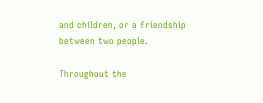and children, or a friendship between two people.

Throughout the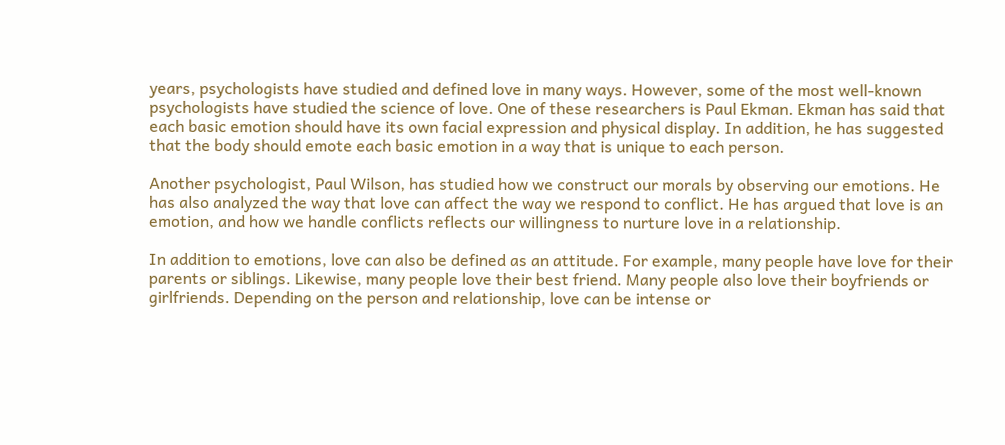years, psychologists have studied and defined love in many ways. However, some of the most well-known psychologists have studied the science of love. One of these researchers is Paul Ekman. Ekman has said that each basic emotion should have its own facial expression and physical display. In addition, he has suggested that the body should emote each basic emotion in a way that is unique to each person.

Another psychologist, Paul Wilson, has studied how we construct our morals by observing our emotions. He has also analyzed the way that love can affect the way we respond to conflict. He has argued that love is an emotion, and how we handle conflicts reflects our willingness to nurture love in a relationship.

In addition to emotions, love can also be defined as an attitude. For example, many people have love for their parents or siblings. Likewise, many people love their best friend. Many people also love their boyfriends or girlfriends. Depending on the person and relationship, love can be intense or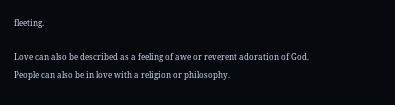fleeting.

Love can also be described as a feeling of awe or reverent adoration of God. People can also be in love with a religion or philosophy.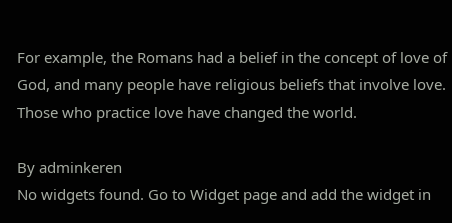For example, the Romans had a belief in the concept of love of God, and many people have religious beliefs that involve love. Those who practice love have changed the world.

By adminkeren
No widgets found. Go to Widget page and add the widget in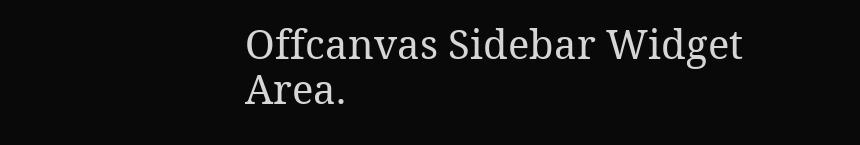Offcanvas Sidebar Widget Area.